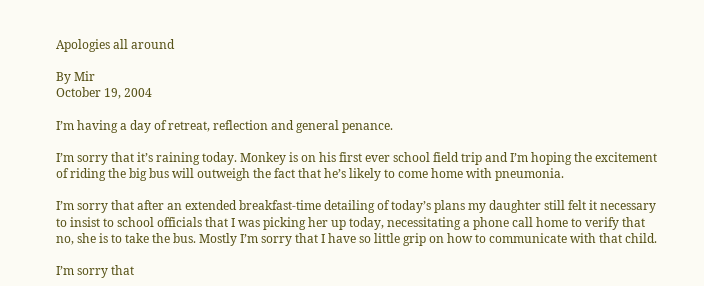Apologies all around

By Mir
October 19, 2004

I’m having a day of retreat, reflection and general penance.

I’m sorry that it’s raining today. Monkey is on his first ever school field trip and I’m hoping the excitement of riding the big bus will outweigh the fact that he’s likely to come home with pneumonia.

I’m sorry that after an extended breakfast-time detailing of today’s plans my daughter still felt it necessary to insist to school officials that I was picking her up today, necessitating a phone call home to verify that no, she is to take the bus. Mostly I’m sorry that I have so little grip on how to communicate with that child.

I’m sorry that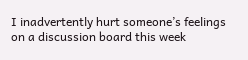I inadvertently hurt someone’s feelings on a discussion board this week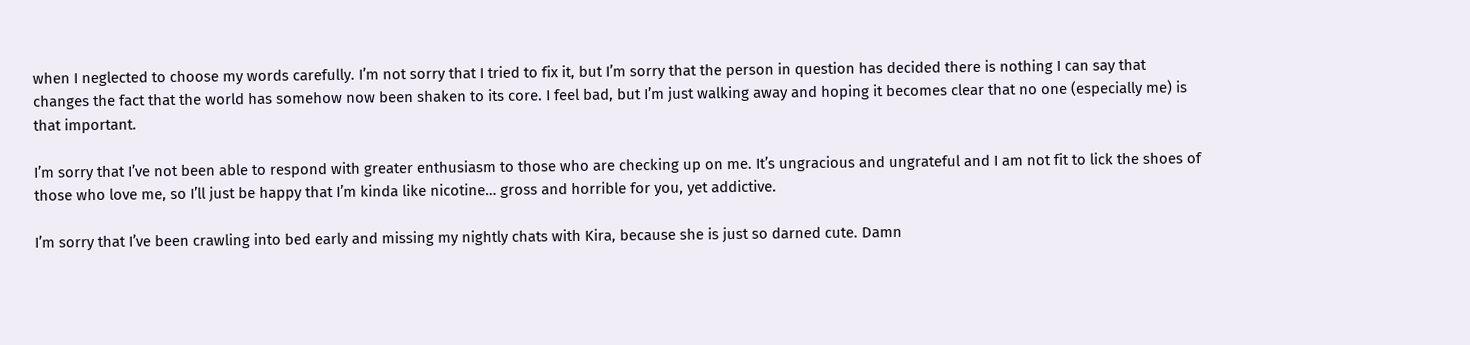when I neglected to choose my words carefully. I’m not sorry that I tried to fix it, but I’m sorry that the person in question has decided there is nothing I can say that changes the fact that the world has somehow now been shaken to its core. I feel bad, but I’m just walking away and hoping it becomes clear that no one (especially me) is that important.

I’m sorry that I’ve not been able to respond with greater enthusiasm to those who are checking up on me. It’s ungracious and ungrateful and I am not fit to lick the shoes of those who love me, so I’ll just be happy that I’m kinda like nicotine… gross and horrible for you, yet addictive.

I’m sorry that I’ve been crawling into bed early and missing my nightly chats with Kira, because she is just so darned cute. Damn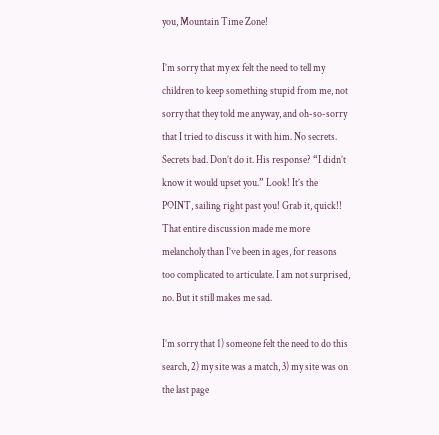you, Mountain Time Zone!

I’m sorry that my ex felt the need to tell my children to keep something stupid from me, not sorry that they told me anyway, and oh-so-sorry that I tried to discuss it with him. No secrets. Secrets bad. Don’t do it. His response? “I didn’t know it would upset you.” Look! It’s the POINT, sailing right past you! Grab it, quick!! That entire discussion made me more melancholy than I’ve been in ages, for reasons too complicated to articulate. I am not surprised, no. But it still makes me sad.

I’m sorry that 1) someone felt the need to do this search, 2) my site was a match, 3) my site was on the last page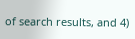of search results, and 4)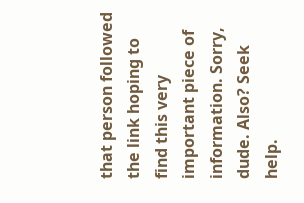that person followed the link hoping to find this very important piece of information. Sorry, dude. Also? Seek help.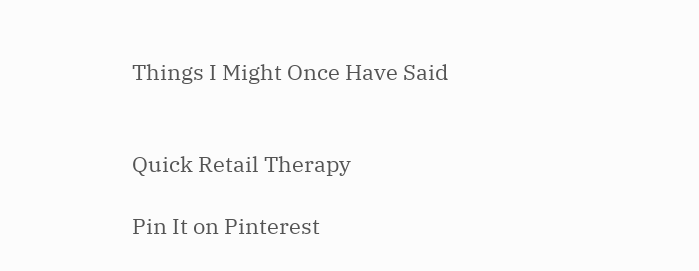Things I Might Once Have Said


Quick Retail Therapy

Pin It on Pinterest